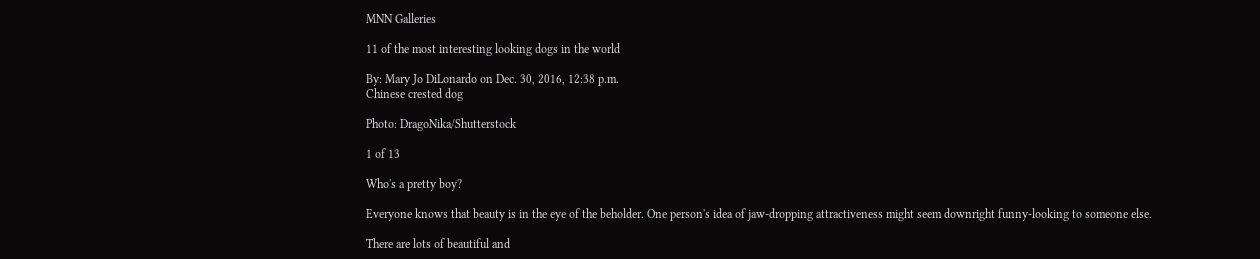MNN Galleries

11 of the most interesting looking dogs in the world

By: Mary Jo DiLonardo on Dec. 30, 2016, 12:38 p.m.
Chinese crested dog

Photo: DragoNika/Shutterstock

1 of 13

Who's a pretty boy?

Everyone knows that beauty is in the eye of the beholder. One person's idea of jaw-dropping attractiveness might seem downright funny-looking to someone else.

There are lots of beautiful and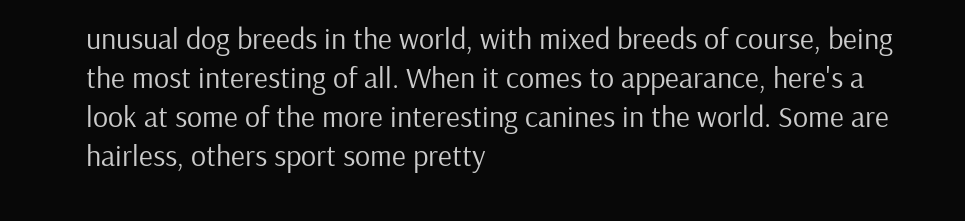unusual dog breeds in the world, with mixed breeds of course, being the most interesting of all. When it comes to appearance, here's a look at some of the more interesting canines in the world. Some are hairless, others sport some pretty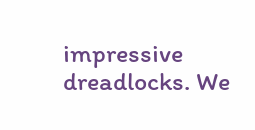impressive dreadlocks. We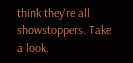think they're all showstoppers. Take a look.